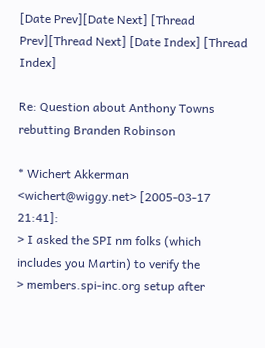[Date Prev][Date Next] [Thread Prev][Thread Next] [Date Index] [Thread Index]

Re: Question about Anthony Towns rebutting Branden Robinson

* Wichert Akkerman <wichert@wiggy.net> [2005-03-17 21:41]:
> I asked the SPI nm folks (which includes you Martin) to verify the
> members.spi-inc.org setup after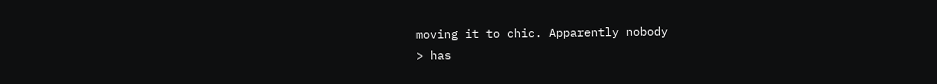moving it to chic. Apparently nobody
> has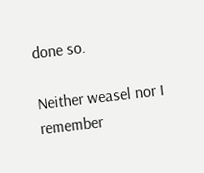done so.

Neither weasel nor I remember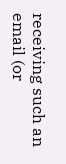receiving such an email (or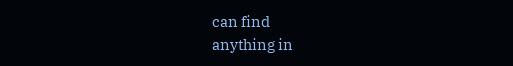can find
anything in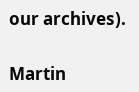our archives).

Martin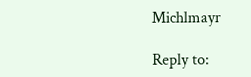Michlmayr

Reply to: